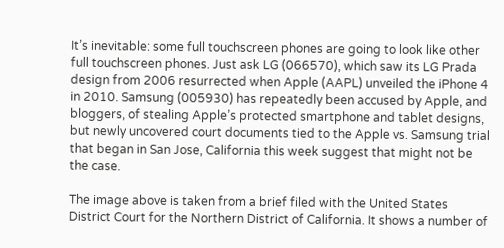It’s inevitable: some full touchscreen phones are going to look like other full touchscreen phones. Just ask LG (066570), which saw its LG Prada design from 2006 resurrected when Apple (AAPL) unveiled the iPhone 4 in 2010. Samsung (005930) has repeatedly been accused by Apple, and bloggers, of stealing Apple’s protected smartphone and tablet designs, but newly uncovered court documents tied to the Apple vs. Samsung trial that began in San Jose, California this week suggest that might not be the case.

The image above is taken from a brief filed with the United States District Court for the Northern District of California. It shows a number of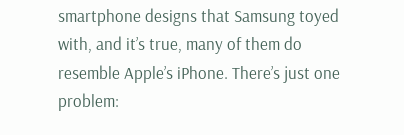smartphone designs that Samsung toyed with, and it’s true, many of them do resemble Apple’s iPhone. There’s just one problem: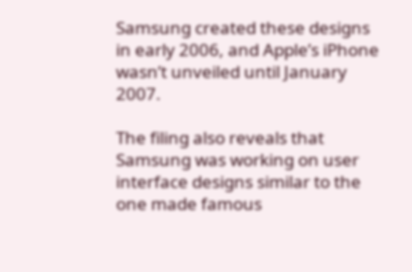Samsung created these designs in early 2006, and Apple’s iPhone wasn’t unveiled until January 2007.

The filing also reveals that Samsung was working on user interface designs similar to the one made famous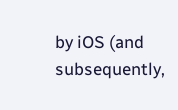by iOS (and subsequently,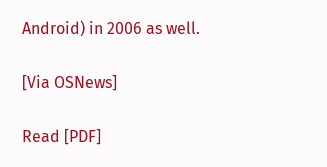Android) in 2006 as well.

[Via OSNews]

Read [PDF]